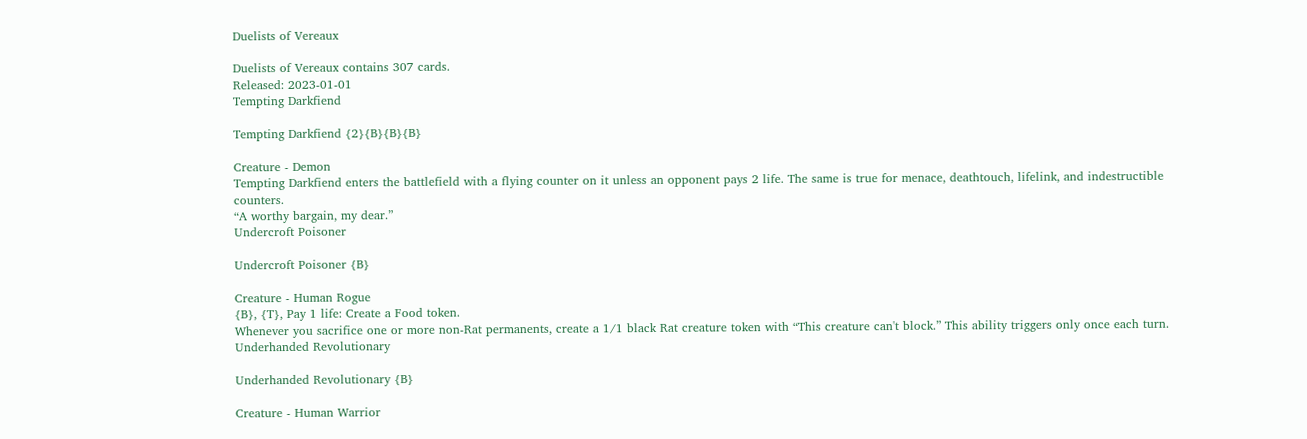Duelists of Vereaux

Duelists of Vereaux contains 307 cards.
Released: 2023-01-01
Tempting Darkfiend

Tempting Darkfiend {2}{B}{B}{B}

Creature - Demon
Tempting Darkfiend enters the battlefield with a flying counter on it unless an opponent pays 2 life. The same is true for menace, deathtouch, lifelink, and indestructible counters.
“A worthy bargain, my dear.”
Undercroft Poisoner

Undercroft Poisoner {B}

Creature - Human Rogue
{B}, {T}, Pay 1 life: Create a Food token.
Whenever you sacrifice one or more non-Rat permanents, create a 1/1 black Rat creature token with “This creature can't block.” This ability triggers only once each turn.
Underhanded Revolutionary

Underhanded Revolutionary {B}

Creature - Human Warrior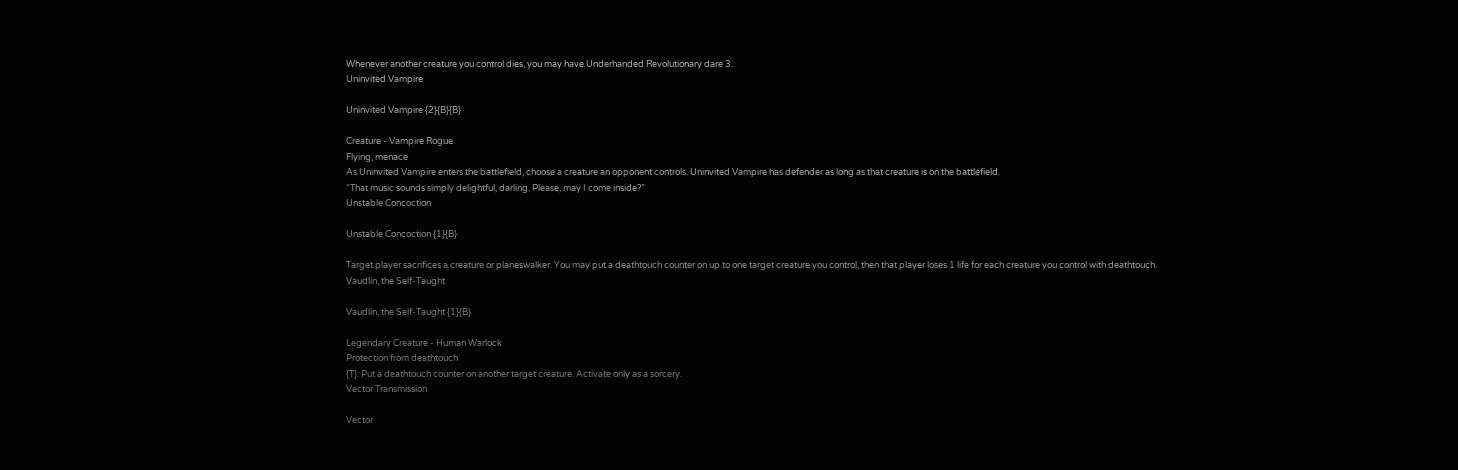Whenever another creature you control dies, you may have Underhanded Revolutionary dare 3.
Uninvited Vampire

Uninvited Vampire {2}{B}{B}

Creature - Vampire Rogue
Flying, menace
As Uninvited Vampire enters the battlefield, choose a creature an opponent controls. Uninvited Vampire has defender as long as that creature is on the battlefield.
“That music sounds simply delightful, darling. Please, may I come inside?”
Unstable Concoction

Unstable Concoction {1}{B}

Target player sacrifices a creature or planeswalker. You may put a deathtouch counter on up to one target creature you control, then that player loses 1 life for each creature you control with deathtouch.
Vaudlin, the Self-Taught

Vaudlin, the Self-Taught {1}{B}

Legendary Creature - Human Warlock
Protection from deathtouch
{T}: Put a deathtouch counter on another target creature. Activate only as a sorcery.
Vector Transmission

Vector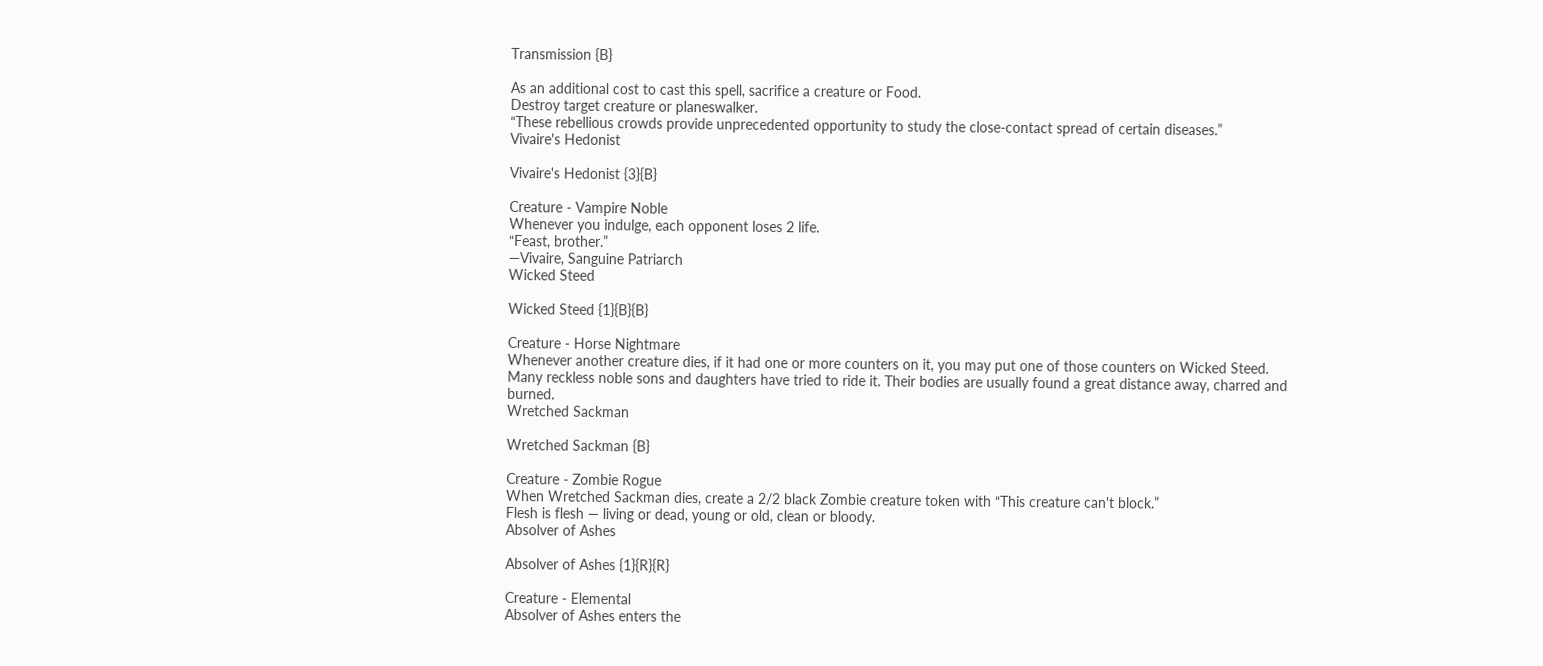Transmission {B}

As an additional cost to cast this spell, sacrifice a creature or Food.
Destroy target creature or planeswalker.
“These rebellious crowds provide unprecedented opportunity to study the close-contact spread of certain diseases.”
Vivaire's Hedonist

Vivaire's Hedonist {3}{B}

Creature - Vampire Noble
Whenever you indulge, each opponent loses 2 life.
“Feast, brother.”
—Vivaire, Sanguine Patriarch
Wicked Steed

Wicked Steed {1}{B}{B}

Creature - Horse Nightmare
Whenever another creature dies, if it had one or more counters on it, you may put one of those counters on Wicked Steed.
Many reckless noble sons and daughters have tried to ride it. Their bodies are usually found a great distance away, charred and burned.
Wretched Sackman

Wretched Sackman {B}

Creature - Zombie Rogue
When Wretched Sackman dies, create a 2/2 black Zombie creature token with “This creature can't block.”
Flesh is flesh — living or dead, young or old, clean or bloody.
Absolver of Ashes

Absolver of Ashes {1}{R}{R}

Creature - Elemental
Absolver of Ashes enters the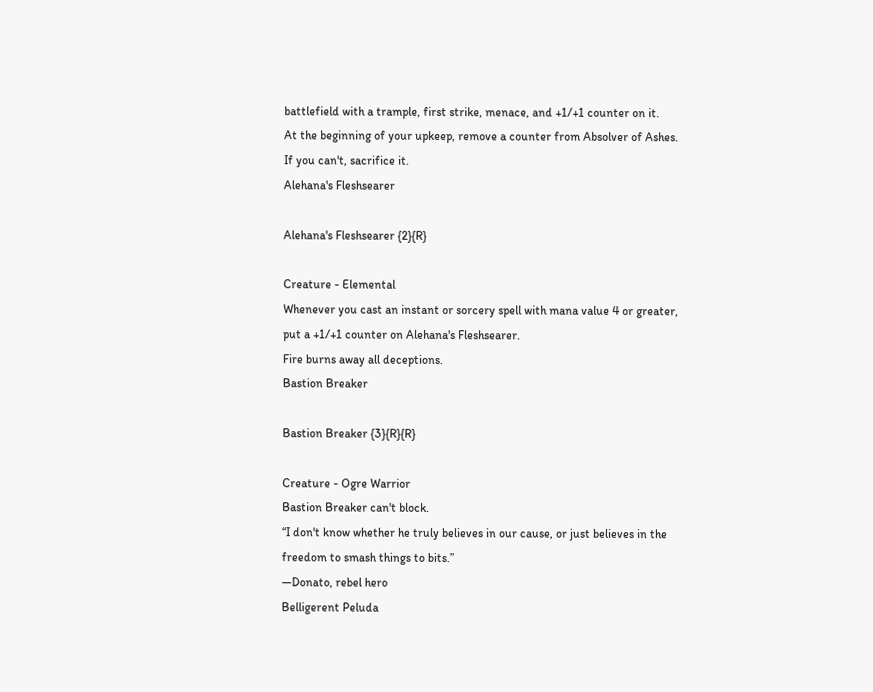battlefield with a trample, first strike, menace, and +1/+1 counter on it.
At the beginning of your upkeep, remove a counter from Absolver of Ashes. If you can't, sacrifice it.
Alehana's Fleshsearer

Alehana's Fleshsearer {2}{R}

Creature - Elemental
Whenever you cast an instant or sorcery spell with mana value 4 or greater, put a +1/+1 counter on Alehana's Fleshsearer.
Fire burns away all deceptions.
Bastion Breaker

Bastion Breaker {3}{R}{R}

Creature - Ogre Warrior
Bastion Breaker can't block.
“I don't know whether he truly believes in our cause, or just believes in the freedom to smash things to bits.”
—Donato, rebel hero
Belligerent Peluda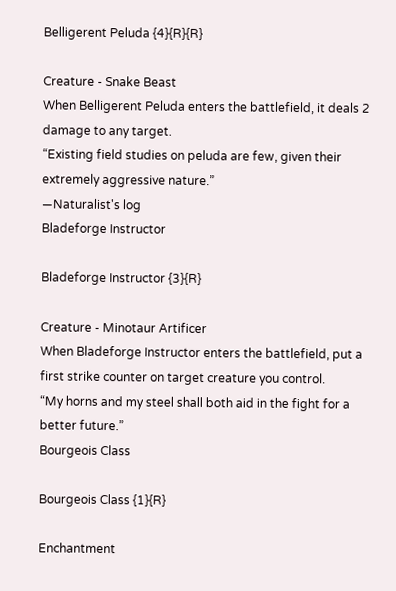Belligerent Peluda {4}{R}{R}

Creature - Snake Beast
When Belligerent Peluda enters the battlefield, it deals 2 damage to any target.
“Existing field studies on peluda are few, given their extremely aggressive nature.”
—Naturalist's log
Bladeforge Instructor

Bladeforge Instructor {3}{R}

Creature - Minotaur Artificer
When Bladeforge Instructor enters the battlefield, put a first strike counter on target creature you control.
“My horns and my steel shall both aid in the fight for a better future.”
Bourgeois Class

Bourgeois Class {1}{R}

Enchantment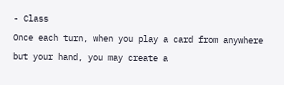- Class
Once each turn, when you play a card from anywhere but your hand, you may create a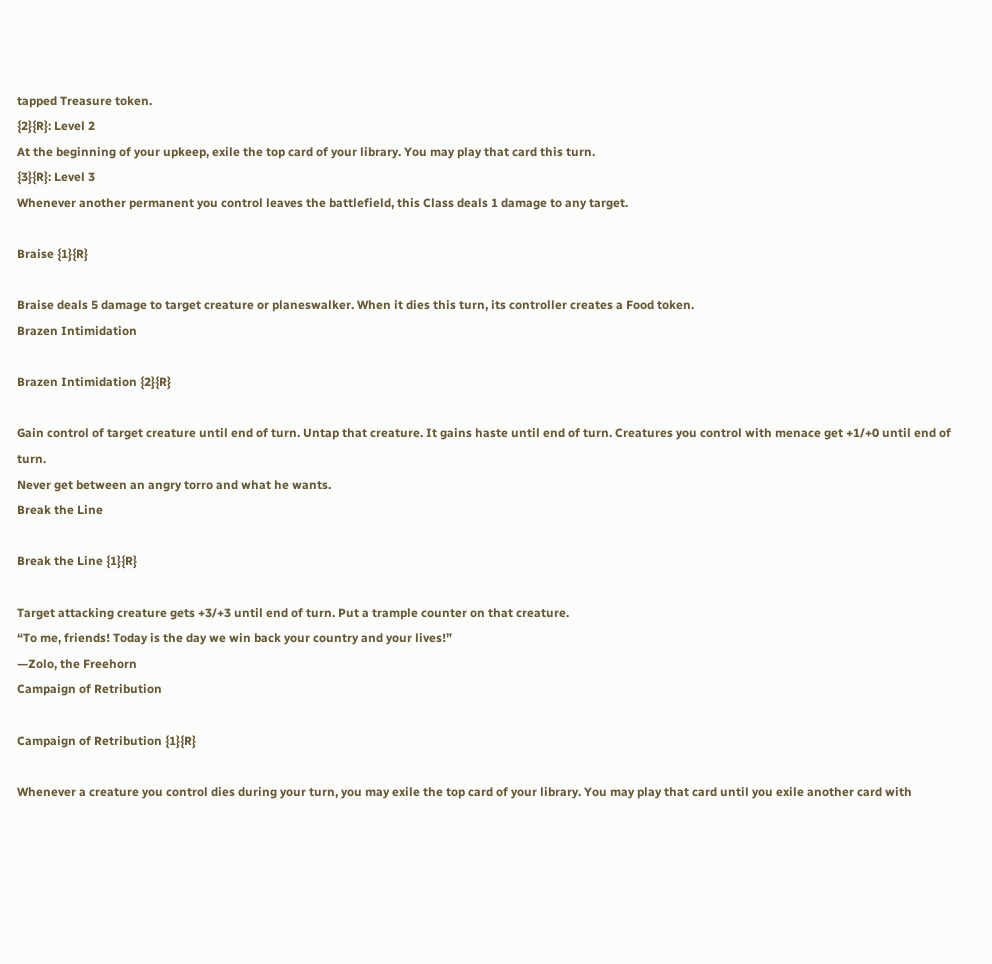tapped Treasure token.
{2}{R}: Level 2
At the beginning of your upkeep, exile the top card of your library. You may play that card this turn.
{3}{R}: Level 3
Whenever another permanent you control leaves the battlefield, this Class deals 1 damage to any target.

Braise {1}{R}

Braise deals 5 damage to target creature or planeswalker. When it dies this turn, its controller creates a Food token.
Brazen Intimidation

Brazen Intimidation {2}{R}

Gain control of target creature until end of turn. Untap that creature. It gains haste until end of turn. Creatures you control with menace get +1/+0 until end of turn.
Never get between an angry torro and what he wants.
Break the Line

Break the Line {1}{R}

Target attacking creature gets +3/+3 until end of turn. Put a trample counter on that creature.
“To me, friends! Today is the day we win back your country and your lives!”
—Zolo, the Freehorn
Campaign of Retribution

Campaign of Retribution {1}{R}

Whenever a creature you control dies during your turn, you may exile the top card of your library. You may play that card until you exile another card with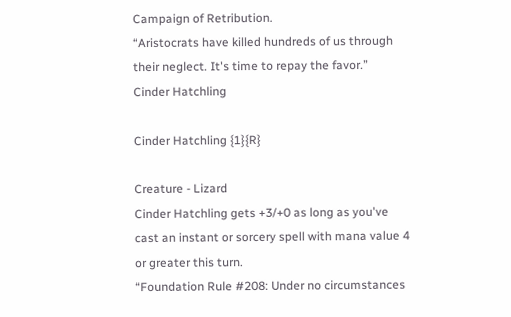Campaign of Retribution.
“Aristocrats have killed hundreds of us through their neglect. It's time to repay the favor.”
Cinder Hatchling

Cinder Hatchling {1}{R}

Creature - Lizard
Cinder Hatchling gets +3/+0 as long as you've cast an instant or sorcery spell with mana value 4 or greater this turn.
“Foundation Rule #208: Under no circumstances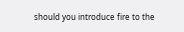should you introduce fire to the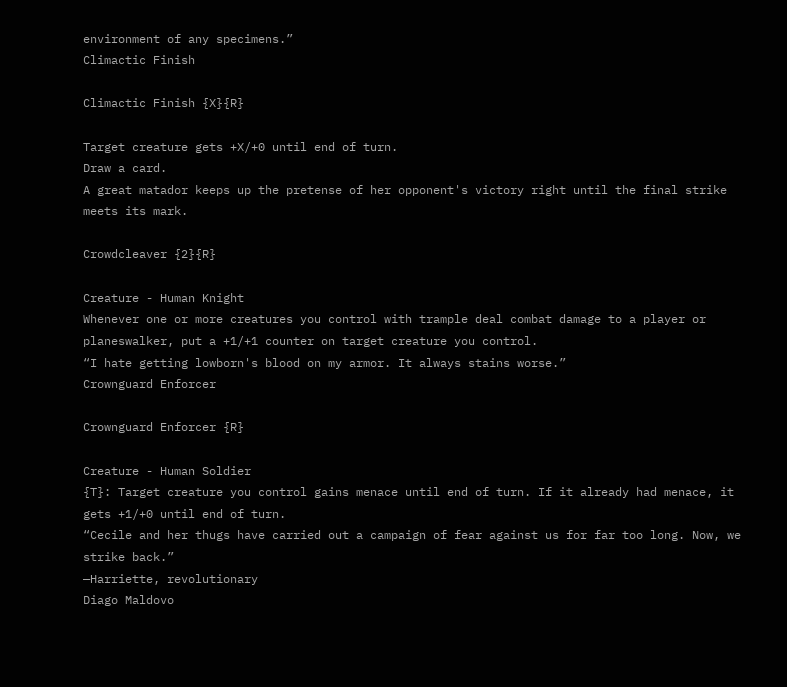environment of any specimens.”
Climactic Finish

Climactic Finish {X}{R}

Target creature gets +X/+0 until end of turn.
Draw a card.
A great matador keeps up the pretense of her opponent's victory right until the final strike meets its mark.

Crowdcleaver {2}{R}

Creature - Human Knight
Whenever one or more creatures you control with trample deal combat damage to a player or planeswalker, put a +1/+1 counter on target creature you control.
“I hate getting lowborn's blood on my armor. It always stains worse.”
Crownguard Enforcer

Crownguard Enforcer {R}

Creature - Human Soldier
{T}: Target creature you control gains menace until end of turn. If it already had menace, it gets +1/+0 until end of turn.
“Cecile and her thugs have carried out a campaign of fear against us for far too long. Now, we strike back.”
—Harriette, revolutionary
Diago Maldovo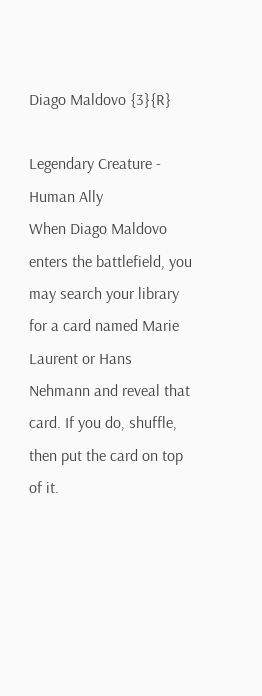Diago Maldovo {3}{R}

Legendary Creature - Human Ally
When Diago Maldovo enters the battlefield, you may search your library for a card named Marie Laurent or Hans Nehmann and reveal that card. If you do, shuffle, then put the card on top of it.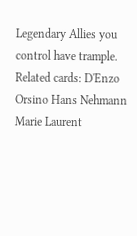Legendary Allies you control have trample.
Related cards: D'Enzo Orsino Hans Nehmann Marie Laurent